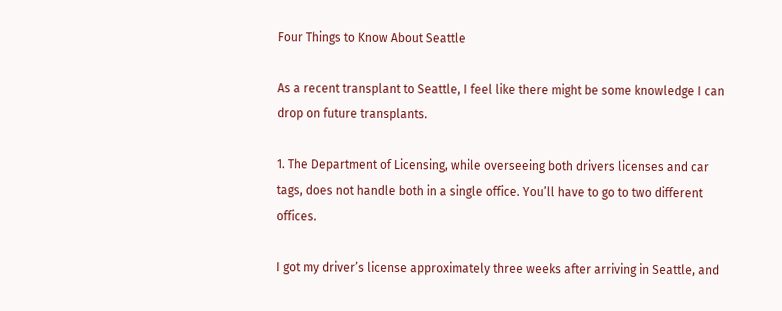Four Things to Know About Seattle

As a recent transplant to Seattle, I feel like there might be some knowledge I can drop on future transplants.

1. The Department of Licensing, while overseeing both drivers licenses and car tags, does not handle both in a single office. You’ll have to go to two different offices.

I got my driver’s license approximately three weeks after arriving in Seattle, and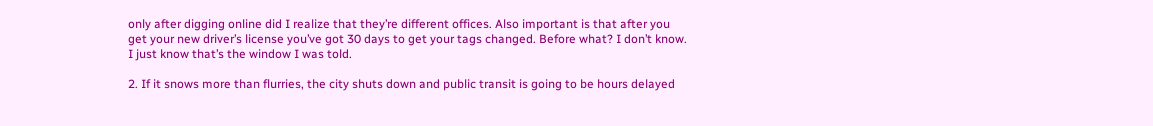only after digging online did I realize that they’re different offices. Also important is that after you get your new driver’s license you’ve got 30 days to get your tags changed. Before what? I don’t know. I just know that’s the window I was told.

2. If it snows more than flurries, the city shuts down and public transit is going to be hours delayed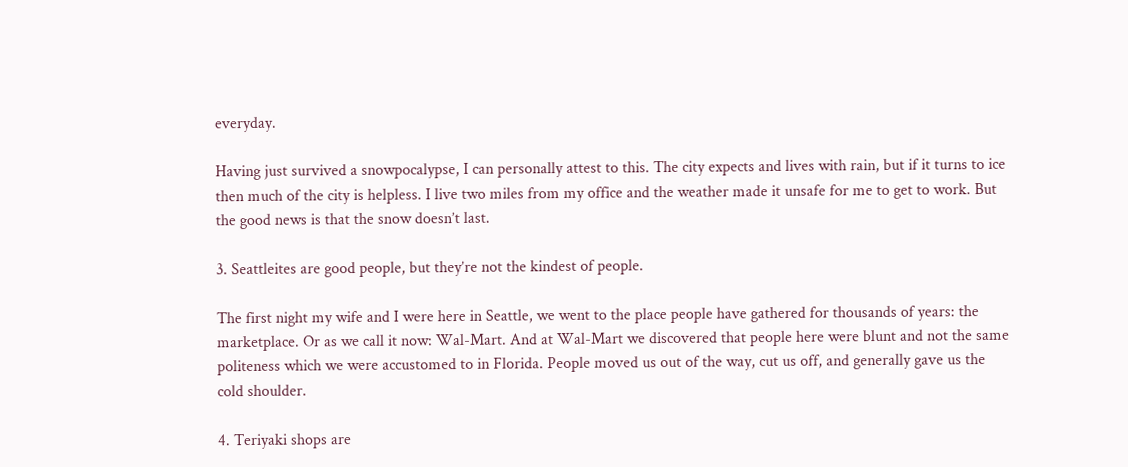everyday.

Having just survived a snowpocalypse, I can personally attest to this. The city expects and lives with rain, but if it turns to ice then much of the city is helpless. I live two miles from my office and the weather made it unsafe for me to get to work. But the good news is that the snow doesn’t last.

3. Seattleites are good people, but they’re not the kindest of people.

The first night my wife and I were here in Seattle, we went to the place people have gathered for thousands of years: the marketplace. Or as we call it now: Wal-Mart. And at Wal-Mart we discovered that people here were blunt and not the same politeness which we were accustomed to in Florida. People moved us out of the way, cut us off, and generally gave us the cold shoulder.

4. Teriyaki shops are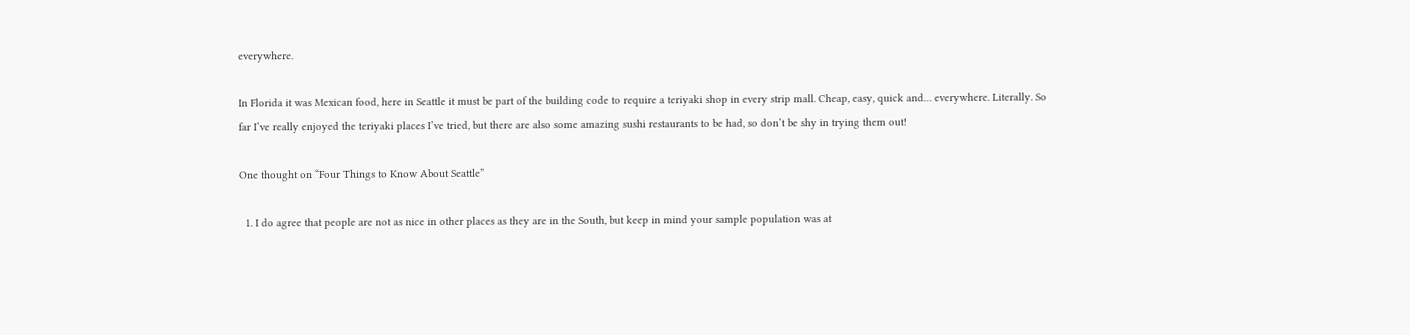everywhere.

In Florida it was Mexican food, here in Seattle it must be part of the building code to require a teriyaki shop in every strip mall. Cheap, easy, quick and… everywhere. Literally. So far I’ve really enjoyed the teriyaki places I’ve tried, but there are also some amazing sushi restaurants to be had, so don’t be shy in trying them out!

One thought on “Four Things to Know About Seattle”

  1. I do agree that people are not as nice in other places as they are in the South, but keep in mind your sample population was at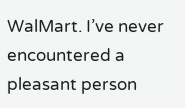WalMart. I’ve never encountered a pleasant person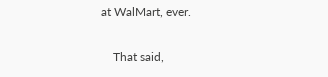at WalMart, ever.

    That said,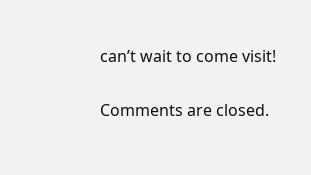can’t wait to come visit!

Comments are closed.